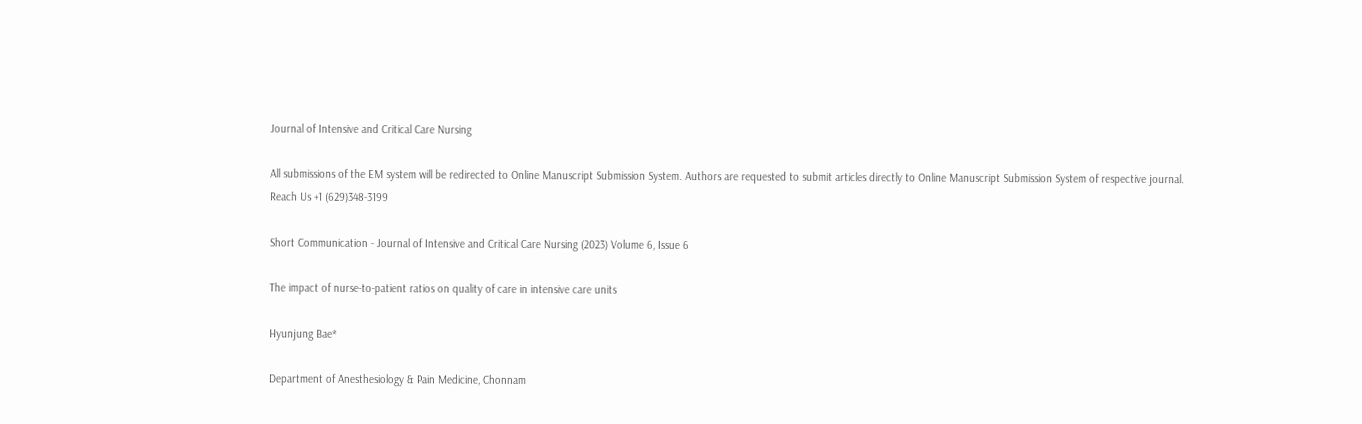Journal of Intensive and Critical Care Nursing

All submissions of the EM system will be redirected to Online Manuscript Submission System. Authors are requested to submit articles directly to Online Manuscript Submission System of respective journal.
Reach Us +1 (629)348-3199

Short Communication - Journal of Intensive and Critical Care Nursing (2023) Volume 6, Issue 6

The impact of nurse-to-patient ratios on quality of care in intensive care units

Hyunjung Bae*

Department of Anesthesiology & Pain Medicine, Chonnam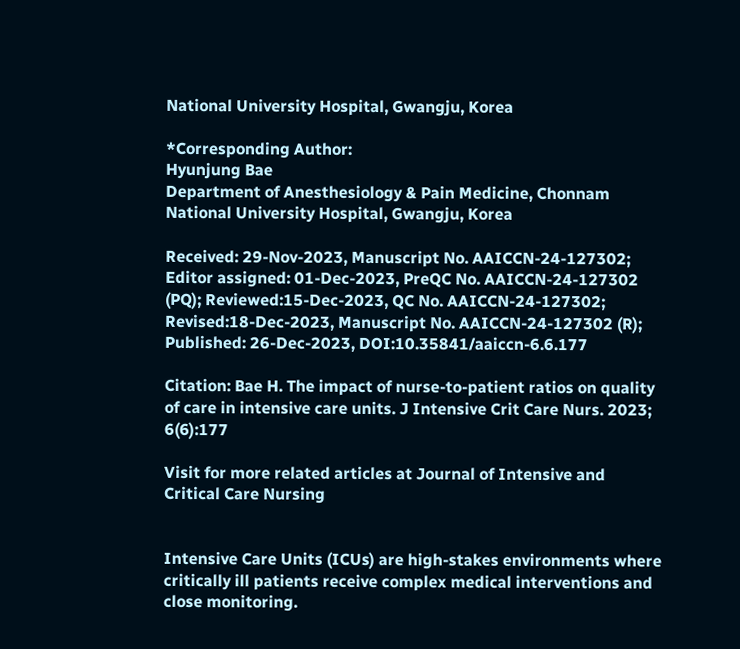National University Hospital, Gwangju, Korea

*Corresponding Author:
Hyunjung Bae
Department of Anesthesiology & Pain Medicine, Chonnam National University Hospital, Gwangju, Korea

Received: 29-Nov-2023, Manuscript No. AAICCN-24-127302; Editor assigned: 01-Dec-2023, PreQC No. AAICCN-24-127302 (PQ); Reviewed:15-Dec-2023, QC No. AAICCN-24-127302; Revised:18-Dec-2023, Manuscript No. AAICCN-24-127302 (R); Published: 26-Dec-2023, DOI:10.35841/aaiccn-6.6.177

Citation: Bae H. The impact of nurse-to-patient ratios on quality of care in intensive care units. J Intensive Crit Care Nurs. 2023; 6(6):177

Visit for more related articles at Journal of Intensive and Critical Care Nursing


Intensive Care Units (ICUs) are high-stakes environments where critically ill patients receive complex medical interventions and close monitoring.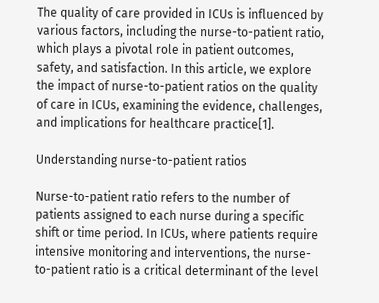The quality of care provided in ICUs is influenced by various factors, including the nurse-to-patient ratio, which plays a pivotal role in patient outcomes, safety, and satisfaction. In this article, we explore the impact of nurse-to-patient ratios on the quality of care in ICUs, examining the evidence, challenges, and implications for healthcare practice[1].

Understanding nurse-to-patient ratios

Nurse-to-patient ratio refers to the number of patients assigned to each nurse during a specific shift or time period. In ICUs, where patients require intensive monitoring and interventions, the nurse-to-patient ratio is a critical determinant of the level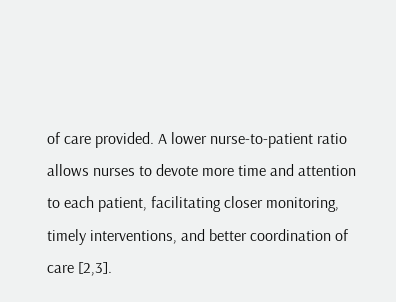of care provided. A lower nurse-to-patient ratio allows nurses to devote more time and attention to each patient, facilitating closer monitoring, timely interventions, and better coordination of care [2,3].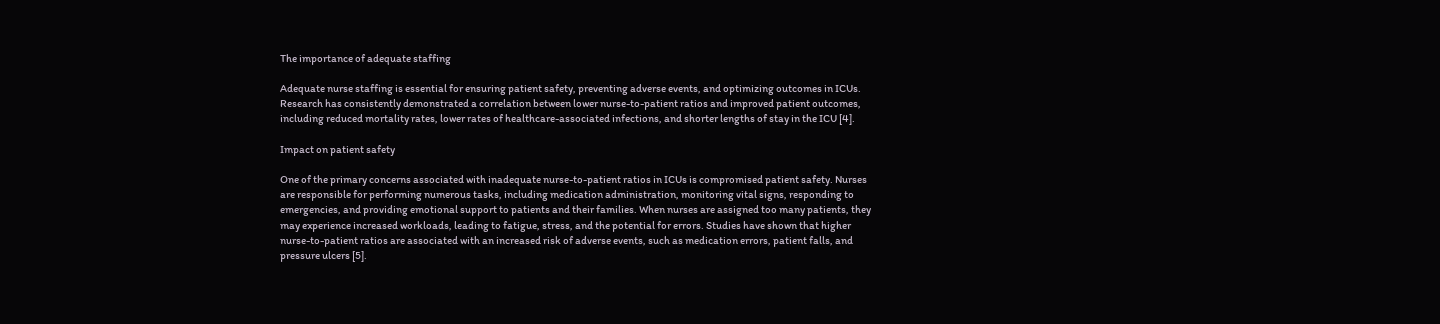The importance of adequate staffing

Adequate nurse staffing is essential for ensuring patient safety, preventing adverse events, and optimizing outcomes in ICUs. Research has consistently demonstrated a correlation between lower nurse-to-patient ratios and improved patient outcomes, including reduced mortality rates, lower rates of healthcare-associated infections, and shorter lengths of stay in the ICU [4].

Impact on patient safety

One of the primary concerns associated with inadequate nurse-to-patient ratios in ICUs is compromised patient safety. Nurses are responsible for performing numerous tasks, including medication administration, monitoring vital signs, responding to emergencies, and providing emotional support to patients and their families. When nurses are assigned too many patients, they may experience increased workloads, leading to fatigue, stress, and the potential for errors. Studies have shown that higher nurse-to-patient ratios are associated with an increased risk of adverse events, such as medication errors, patient falls, and pressure ulcers [5].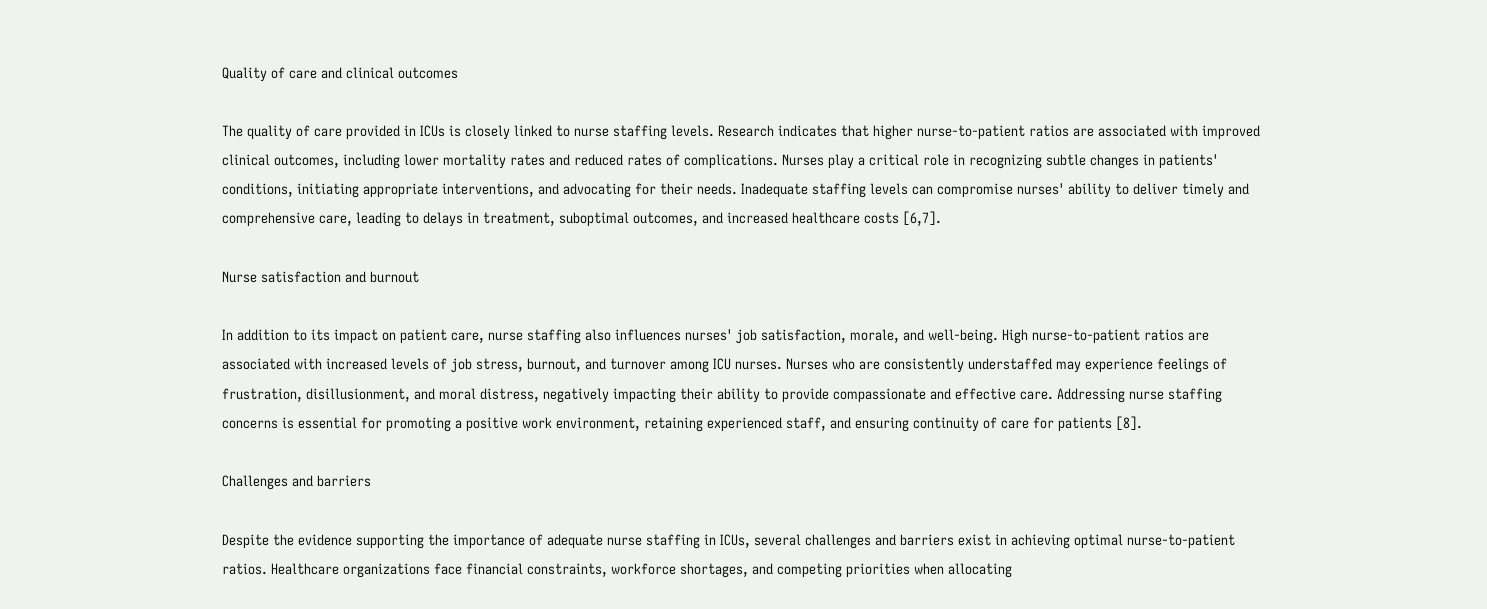Quality of care and clinical outcomes

The quality of care provided in ICUs is closely linked to nurse staffing levels. Research indicates that higher nurse-to-patient ratios are associated with improved clinical outcomes, including lower mortality rates and reduced rates of complications. Nurses play a critical role in recognizing subtle changes in patients' conditions, initiating appropriate interventions, and advocating for their needs. Inadequate staffing levels can compromise nurses' ability to deliver timely and comprehensive care, leading to delays in treatment, suboptimal outcomes, and increased healthcare costs [6,7].

Nurse satisfaction and burnout

In addition to its impact on patient care, nurse staffing also influences nurses' job satisfaction, morale, and well-being. High nurse-to-patient ratios are associated with increased levels of job stress, burnout, and turnover among ICU nurses. Nurses who are consistently understaffed may experience feelings of frustration, disillusionment, and moral distress, negatively impacting their ability to provide compassionate and effective care. Addressing nurse staffing concerns is essential for promoting a positive work environment, retaining experienced staff, and ensuring continuity of care for patients [8].

Challenges and barriers

Despite the evidence supporting the importance of adequate nurse staffing in ICUs, several challenges and barriers exist in achieving optimal nurse-to-patient ratios. Healthcare organizations face financial constraints, workforce shortages, and competing priorities when allocating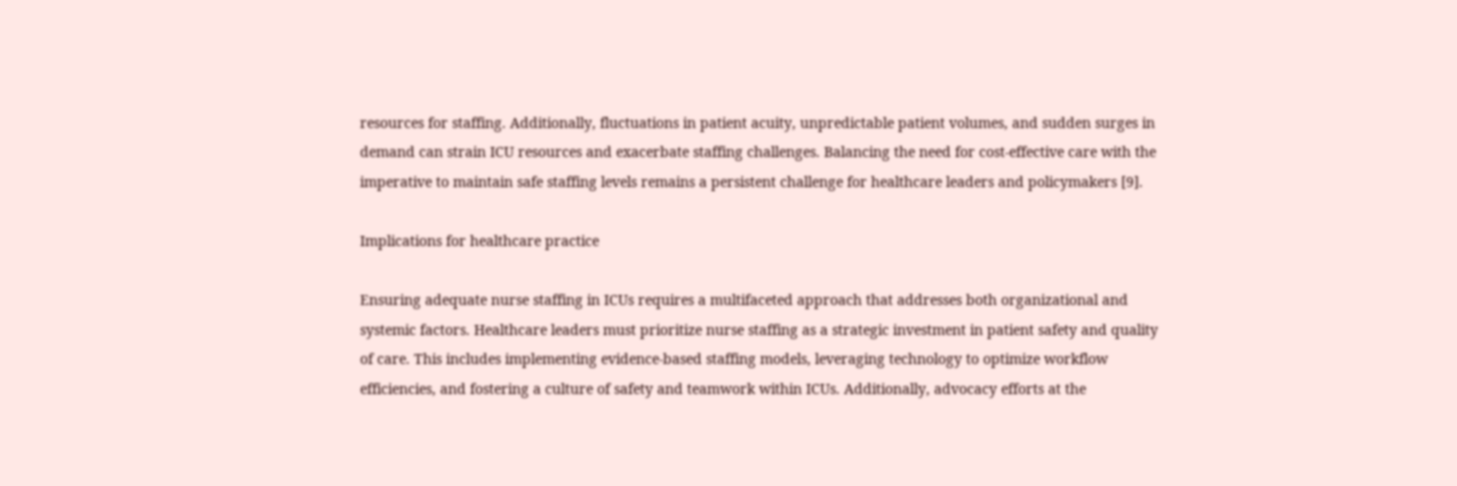resources for staffing. Additionally, fluctuations in patient acuity, unpredictable patient volumes, and sudden surges in demand can strain ICU resources and exacerbate staffing challenges. Balancing the need for cost-effective care with the imperative to maintain safe staffing levels remains a persistent challenge for healthcare leaders and policymakers [9].

Implications for healthcare practice

Ensuring adequate nurse staffing in ICUs requires a multifaceted approach that addresses both organizational and systemic factors. Healthcare leaders must prioritize nurse staffing as a strategic investment in patient safety and quality of care. This includes implementing evidence-based staffing models, leveraging technology to optimize workflow efficiencies, and fostering a culture of safety and teamwork within ICUs. Additionally, advocacy efforts at the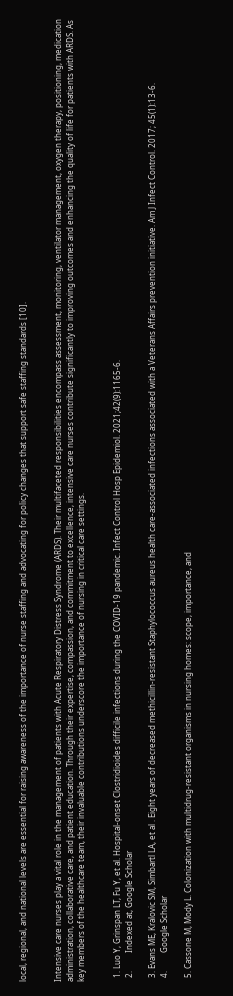local, regional, and national levels are essential for raising awareness of the importance of nurse staffing and advocating for policy changes that support safe staffing standards [10].


Intensive care nurses play a vital role in the management of patients with Acute Respiratory Distress Syndrome (ARDS). Their multifaceted responsibilities encompass assessment, monitoring, ventilator management, oxygen therapy, positioning, medication administration, collaborative care, and patient education. Through their expertise, compassion, and commitment to excellence, intensive care nurses contribute significantly to improving outcomes and enhancing the quality of life for patients with ARDS. As key members of the healthcare team, their invaluable contributions underscore the importance of nursing in critical care settings.


  1. Luo Y, Grinspan LT, Fu Y, et al. Hospital-onset Clostridioides difficile infections during the COVID-19 pandemic. Infect Control Hosp Epidemiol. 2021;42(9):1165-6.
  2.         Indexed at, Google Scholar

  3. Evans ME, Kralovic SM, Simbartl LA, et al . Eight years of decreased methicillin-resistant Staphylococcus aureus health care-associated infections associated with a Veterans Affairs prevention initiative. Am J Infect Control. 2017; 45(1):13-6.
  4.         Google Scholar

  5. Cassone M, Mody L. Colonization with multidrug-resistant organisms in nursing homes: scope, importance, and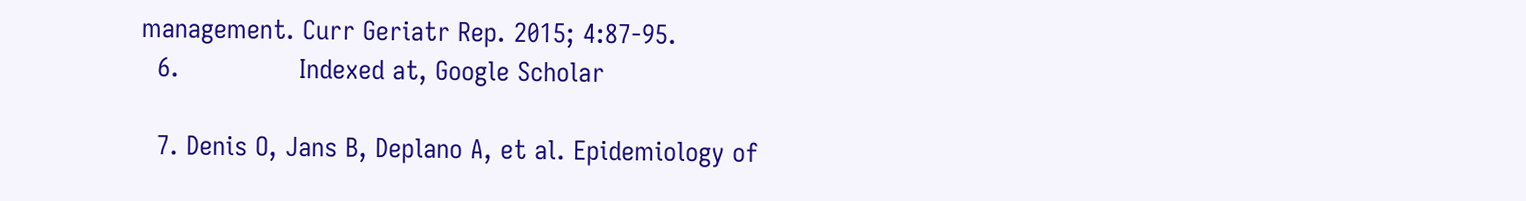management. Curr Geriatr Rep. 2015; 4:87-95.
  6.               Indexed at, Google Scholar

  7. Denis O, Jans B, Deplano A, et al. Epidemiology of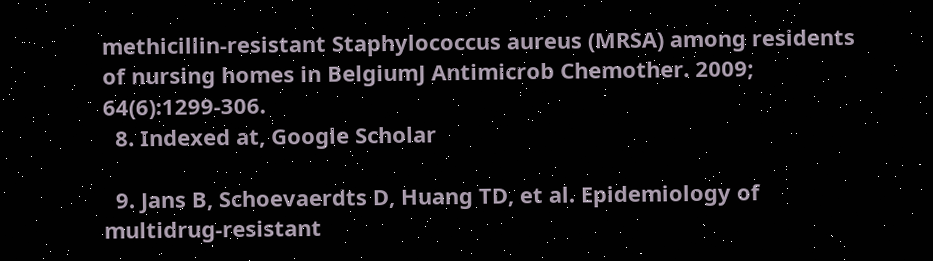methicillin-resistant Staphylococcus aureus (MRSA) among residents of nursing homes in BelgiumJ Antimicrob Chemother. 2009; 64(6):1299-306.
  8. Indexed at, Google Scholar

  9. Jans B, Schoevaerdts D, Huang TD, et al. Epidemiology of multidrug-resistant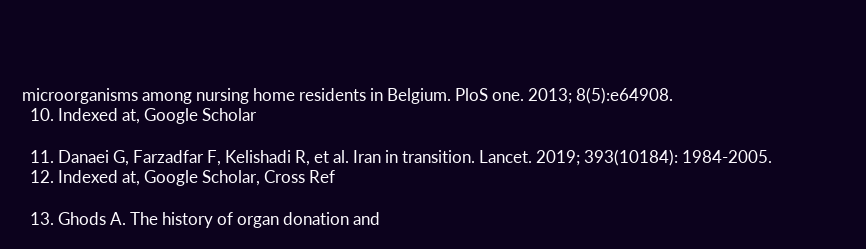microorganisms among nursing home residents in Belgium. PloS one. 2013; 8(5):e64908.
  10. Indexed at, Google Scholar

  11. Danaei G, Farzadfar F, Kelishadi R, et al. Iran in transition. Lancet. 2019; 393(10184): 1984-2005.
  12. Indexed at, Google Scholar, Cross Ref

  13. Ghods A. The history of organ donation and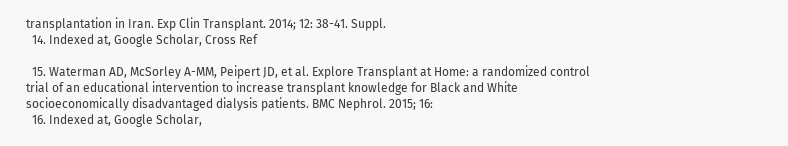transplantation in Iran. Exp Clin Transplant. 2014; 12: 38-41. Suppl.
  14. Indexed at, Google Scholar, Cross Ref

  15. Waterman AD, McSorley A-MM, Peipert JD, et al. Explore Transplant at Home: a randomized control trial of an educational intervention to increase transplant knowledge for Black and White socioeconomically disadvantaged dialysis patients. BMC Nephrol. 2015; 16:
  16. Indexed at, Google Scholar,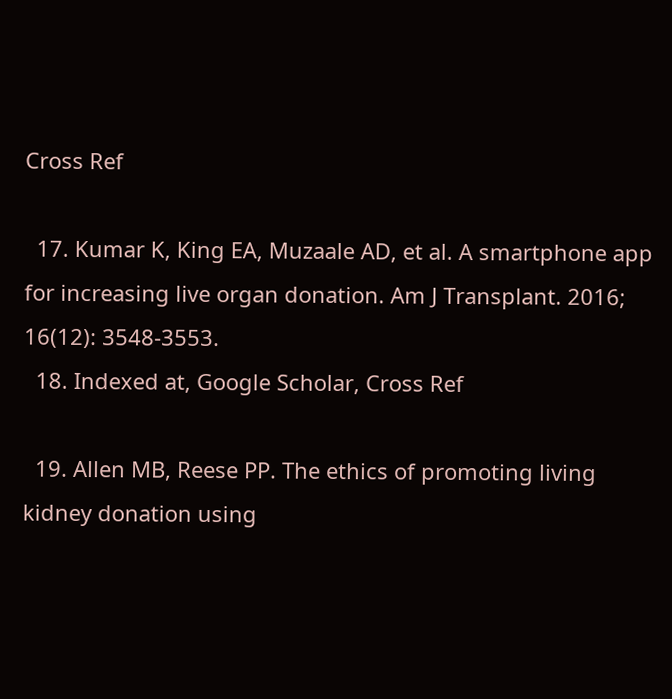Cross Ref

  17. Kumar K, King EA, Muzaale AD, et al. A smartphone app for increasing live organ donation. Am J Transplant. 2016; 16(12): 3548-3553.
  18. Indexed at, Google Scholar, Cross Ref

  19. Allen MB, Reese PP. The ethics of promoting living kidney donation using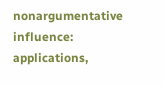nonargumentative influence: applications,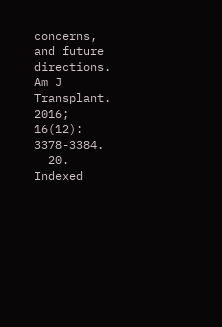concerns, and future directions. Am J Transplant. 2016; 16(12): 3378-3384.
  20. Indexed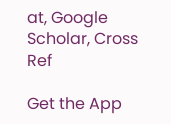at, Google Scholar, Cross Ref

Get the App